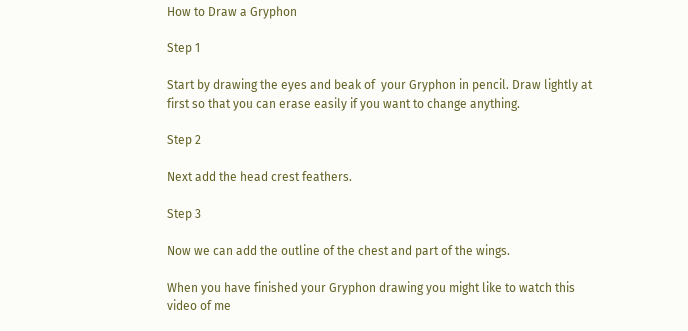How to Draw a Gryphon

Step 1

Start by drawing the eyes and beak of  your Gryphon in pencil. Draw lightly at first so that you can erase easily if you want to change anything.

Step 2

Next add the head crest feathers.

Step 3

Now we can add the outline of the chest and part of the wings.

When you have finished your Gryphon drawing you might like to watch this video of me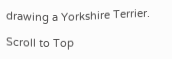drawing a Yorkshire Terrier.

Scroll to Top